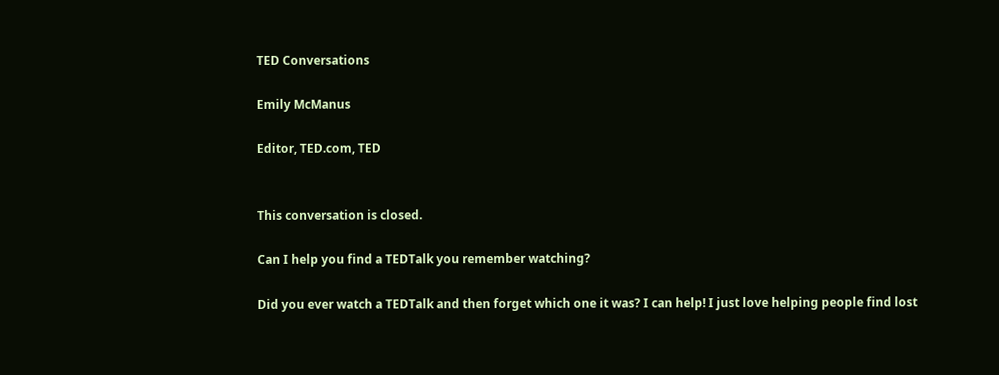TED Conversations

Emily McManus

Editor, TED.com, TED


This conversation is closed.

Can I help you find a TEDTalk you remember watching?

Did you ever watch a TEDTalk and then forget which one it was? I can help! I just love helping people find lost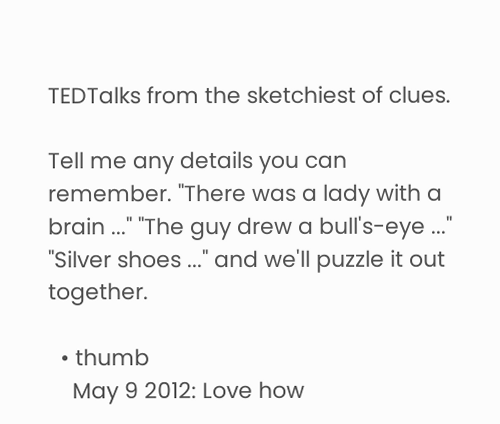TEDTalks from the sketchiest of clues.

Tell me any details you can remember. "There was a lady with a brain ..." "The guy drew a bull's-eye ..." "Silver shoes ..." and we'll puzzle it out together.

  • thumb
    May 9 2012: Love how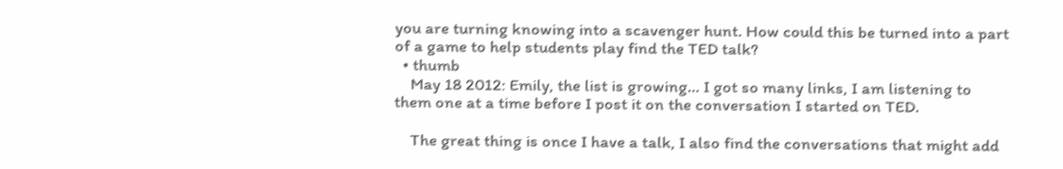you are turning knowing into a scavenger hunt. How could this be turned into a part of a game to help students play find the TED talk?
  • thumb
    May 18 2012: Emily, the list is growing... I got so many links, I am listening to them one at a time before I post it on the conversation I started on TED.

    The great thing is once I have a talk, I also find the conversations that might add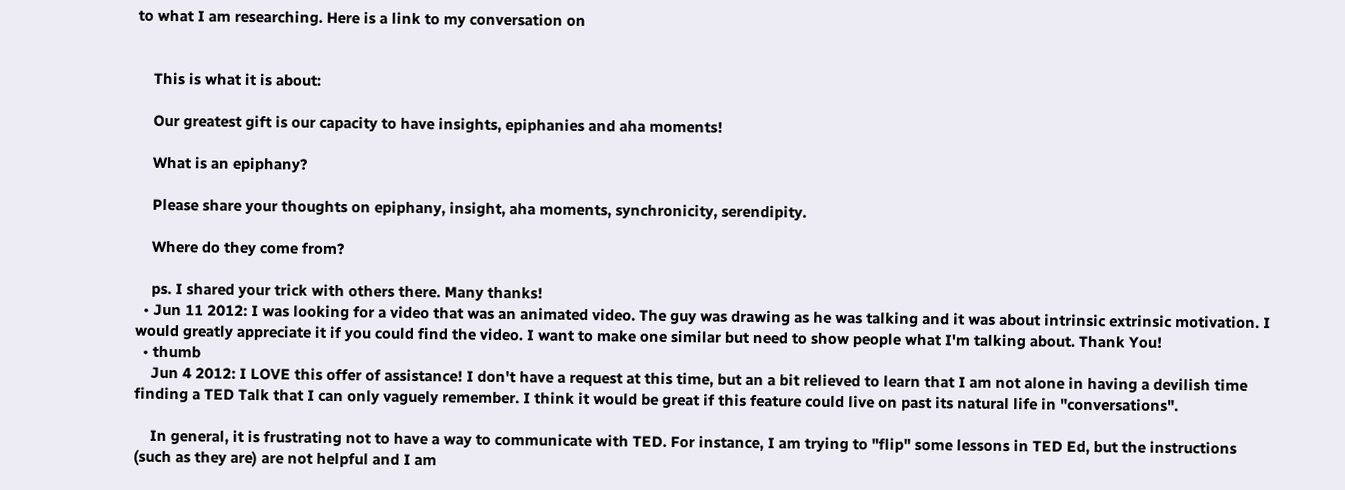to what I am researching. Here is a link to my conversation on


    This is what it is about:

    Our greatest gift is our capacity to have insights, epiphanies and aha moments!

    What is an epiphany?

    Please share your thoughts on epiphany, insight, aha moments, synchronicity, serendipity.

    Where do they come from?

    ps. I shared your trick with others there. Many thanks!
  • Jun 11 2012: I was looking for a video that was an animated video. The guy was drawing as he was talking and it was about intrinsic extrinsic motivation. I would greatly appreciate it if you could find the video. I want to make one similar but need to show people what I'm talking about. Thank You!
  • thumb
    Jun 4 2012: I LOVE this offer of assistance! I don't have a request at this time, but an a bit relieved to learn that I am not alone in having a devilish time finding a TED Talk that I can only vaguely remember. I think it would be great if this feature could live on past its natural life in "conversations".

    In general, it is frustrating not to have a way to communicate with TED. For instance, I am trying to "flip" some lessons in TED Ed, but the instructions (such as they are) are not helpful and I am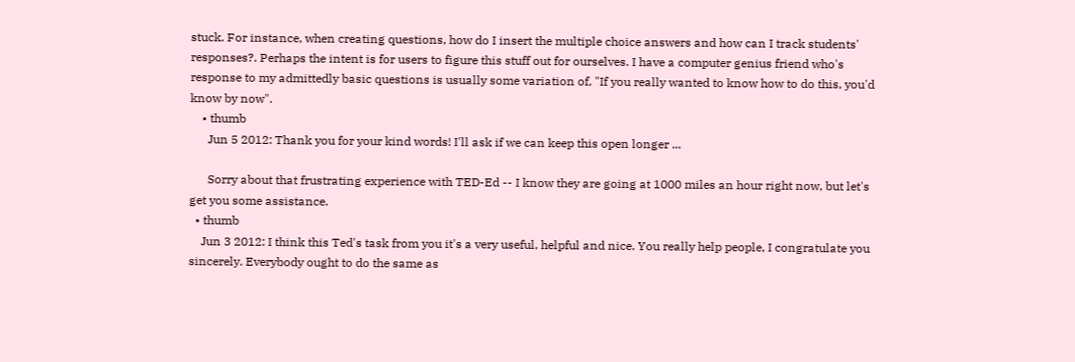stuck. For instance, when creating questions, how do I insert the multiple choice answers and how can I track students' responses?. Perhaps the intent is for users to figure this stuff out for ourselves. I have a computer genius friend who's response to my admittedly basic questions is usually some variation of, "If you really wanted to know how to do this, you'd know by now".
    • thumb
      Jun 5 2012: Thank you for your kind words! I'll ask if we can keep this open longer ...

      Sorry about that frustrating experience with TED-Ed -- I know they are going at 1000 miles an hour right now, but let's get you some assistance.
  • thumb
    Jun 3 2012: I think this Ted's task from you it's a very useful, helpful and nice. You really help people, I congratulate you sincerely. Everybody ought to do the same as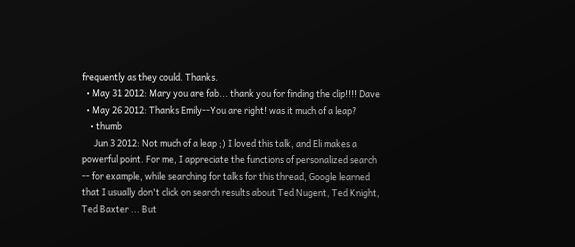frequently as they could. Thanks.
  • May 31 2012: Mary you are fab... thank you for finding the clip!!!! Dave
  • May 26 2012: Thanks Emily--You are right! was it much of a leap?
    • thumb
      Jun 3 2012: Not much of a leap ;) I loved this talk, and Eli makes a powerful point. For me, I appreciate the functions of personalized search -- for example, while searching for talks for this thread, Google learned that I usually don't click on search results about Ted Nugent, Ted Knight, Ted Baxter ... But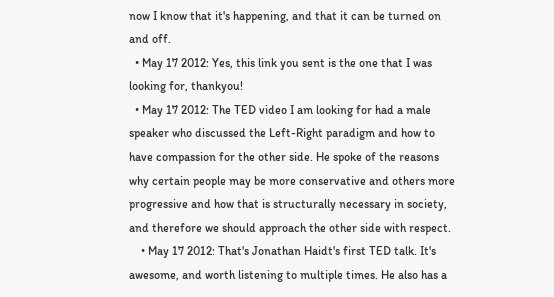now I know that it's happening, and that it can be turned on and off.
  • May 17 2012: Yes, this link you sent is the one that I was looking for, thankyou!
  • May 17 2012: The TED video I am looking for had a male speaker who discussed the Left-Right paradigm and how to have compassion for the other side. He spoke of the reasons why certain people may be more conservative and others more progressive and how that is structurally necessary in society, and therefore we should approach the other side with respect.
    • May 17 2012: That's Jonathan Haidt's first TED talk. It's awesome, and worth listening to multiple times. He also has a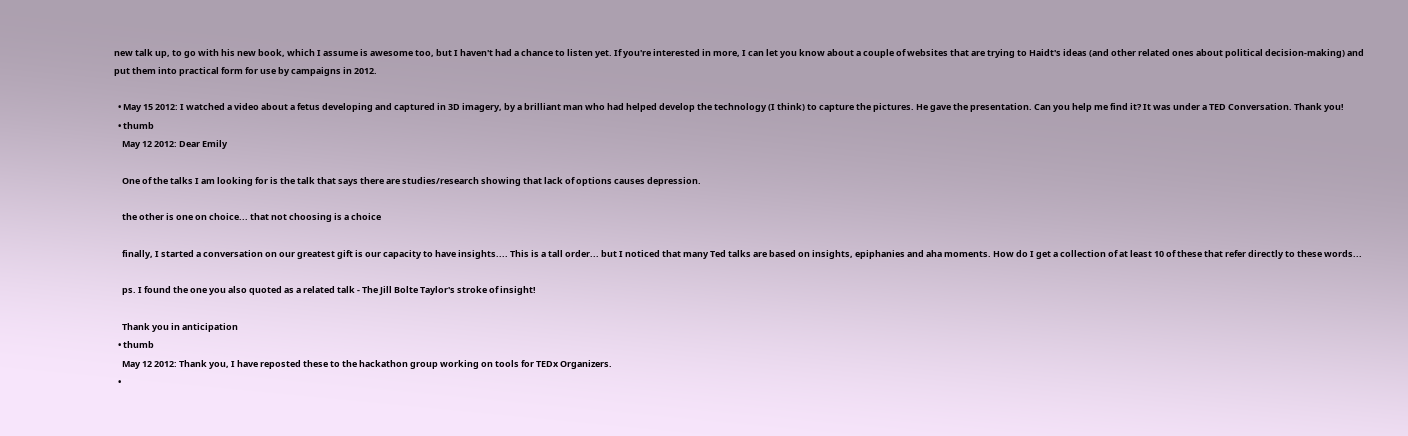new talk up, to go with his new book, which I assume is awesome too, but I haven't had a chance to listen yet. If you're interested in more, I can let you know about a couple of websites that are trying to Haidt's ideas (and other related ones about political decision-making) and put them into practical form for use by campaigns in 2012.

  • May 15 2012: I watched a video about a fetus developing and captured in 3D imagery, by a brilliant man who had helped develop the technology (I think) to capture the pictures. He gave the presentation. Can you help me find it? It was under a TED Conversation. Thank you!
  • thumb
    May 12 2012: Dear Emily

    One of the talks I am looking for is the talk that says there are studies/research showing that lack of options causes depression.

    the other is one on choice... that not choosing is a choice

    finally, I started a conversation on our greatest gift is our capacity to have insights.... This is a tall order... but I noticed that many Ted talks are based on insights, epiphanies and aha moments. How do I get a collection of at least 10 of these that refer directly to these words...

    ps. I found the one you also quoted as a related talk - The Jill Bolte Taylor's stroke of insight!

    Thank you in anticipation
  • thumb
    May 12 2012: Thank you, I have reposted these to the hackathon group working on tools for TEDx Organizers.
  •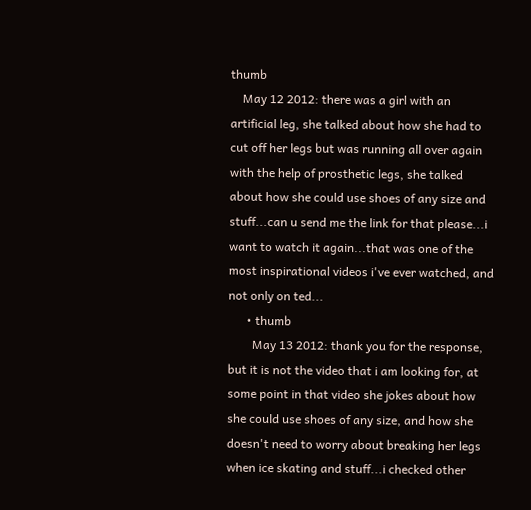thumb
    May 12 2012: there was a girl with an artificial leg, she talked about how she had to cut off her legs but was running all over again with the help of prosthetic legs, she talked about how she could use shoes of any size and stuff...can u send me the link for that please...i want to watch it again...that was one of the most inspirational videos i've ever watched, and not only on ted...
      • thumb
        May 13 2012: thank you for the response, but it is not the video that i am looking for, at some point in that video she jokes about how she could use shoes of any size, and how she doesn't need to worry about breaking her legs when ice skating and stuff...i checked other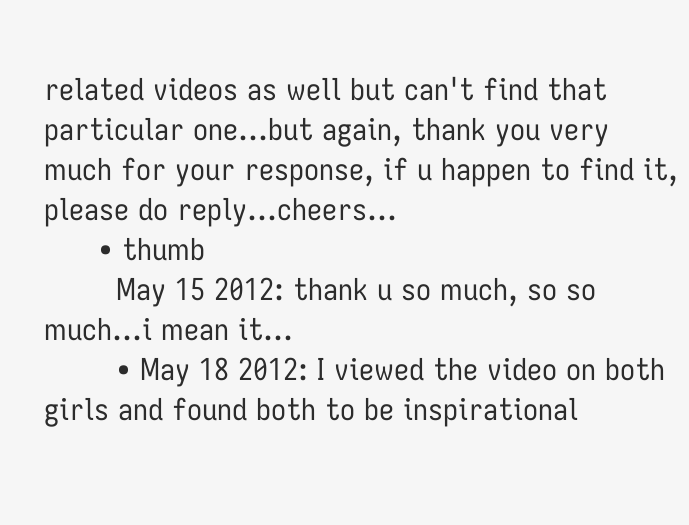related videos as well but can't find that particular one...but again, thank you very much for your response, if u happen to find it, please do reply...cheers...
      • thumb
        May 15 2012: thank u so much, so so much...i mean it...
        • May 18 2012: I viewed the video on both girls and found both to be inspirational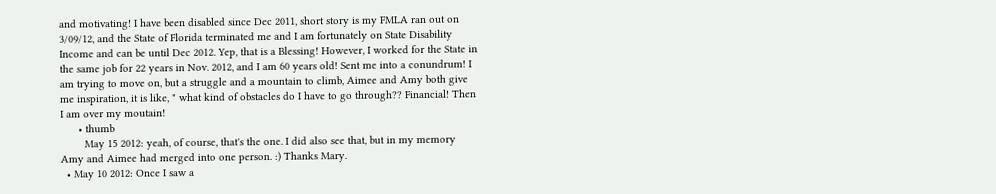and motivating! I have been disabled since Dec 2011, short story is my FMLA ran out on 3/09/12, and the State of Florida terminated me and I am fortunately on State Disability Income and can be until Dec 2012. Yep, that is a Blessing! However, I worked for the State in the same job for 22 years in Nov. 2012, and I am 60 years old! Sent me into a conundrum! I am trying to move on, but a struggle and a mountain to climb, Aimee and Amy both give me inspiration, it is like, " what kind of obstacles do I have to go through?? Financial! Then I am over my moutain!
      • thumb
        May 15 2012: yeah, of course, that's the one. I did also see that, but in my memory Amy and Aimee had merged into one person. :) Thanks Mary.
  • May 10 2012: Once I saw a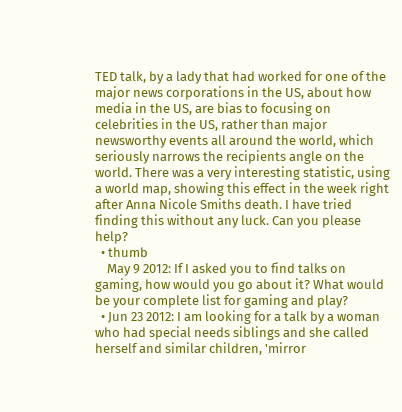TED talk, by a lady that had worked for one of the major news corporations in the US, about how media in the US, are bias to focusing on celebrities in the US, rather than major newsworthy events all around the world, which seriously narrows the recipients angle on the world. There was a very interesting statistic, using a world map, showing this effect in the week right after Anna Nicole Smiths death. I have tried finding this without any luck. Can you please help?
  • thumb
    May 9 2012: If I asked you to find talks on gaming, how would you go about it? What would be your complete list for gaming and play?
  • Jun 23 2012: I am looking for a talk by a woman who had special needs siblings and she called herself and similar children, 'mirror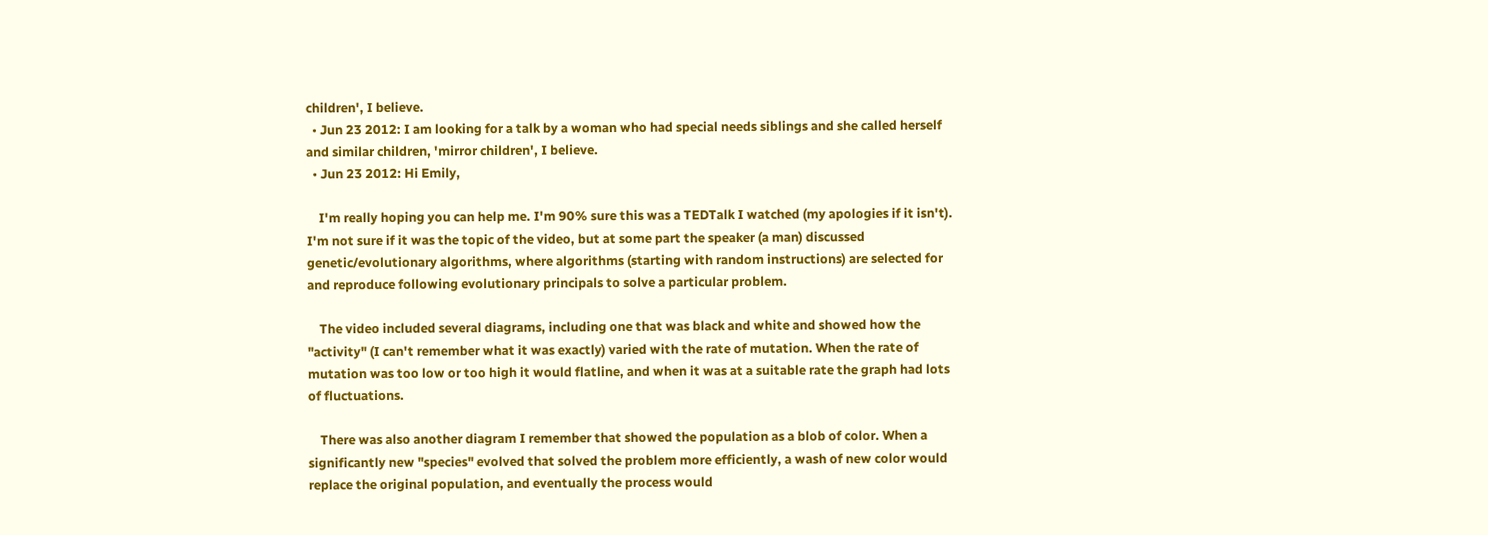children', I believe.
  • Jun 23 2012: I am looking for a talk by a woman who had special needs siblings and she called herself and similar children, 'mirror children', I believe.
  • Jun 23 2012: Hi Emily,

    I'm really hoping you can help me. I'm 90% sure this was a TEDTalk I watched (my apologies if it isn't). I'm not sure if it was the topic of the video, but at some part the speaker (a man) discussed genetic/evolutionary algorithms, where algorithms (starting with random instructions) are selected for and reproduce following evolutionary principals to solve a particular problem.

    The video included several diagrams, including one that was black and white and showed how the "activity" (I can't remember what it was exactly) varied with the rate of mutation. When the rate of mutation was too low or too high it would flatline, and when it was at a suitable rate the graph had lots of fluctuations.

    There was also another diagram I remember that showed the population as a blob of color. When a significantly new "species" evolved that solved the problem more efficiently, a wash of new color would replace the original population, and eventually the process would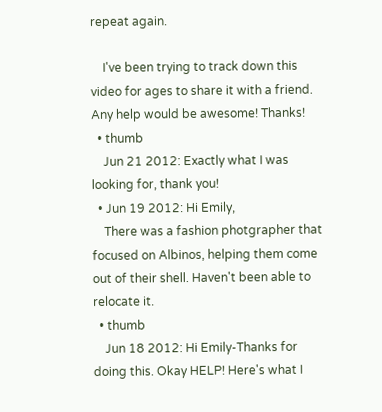repeat again.

    I've been trying to track down this video for ages to share it with a friend. Any help would be awesome! Thanks!
  • thumb
    Jun 21 2012: Exactly what I was looking for, thank you!
  • Jun 19 2012: Hi Emily,
    There was a fashion photgrapher that focused on Albinos, helping them come out of their shell. Haven't been able to relocate it.
  • thumb
    Jun 18 2012: Hi Emily-Thanks for doing this. Okay HELP! Here's what I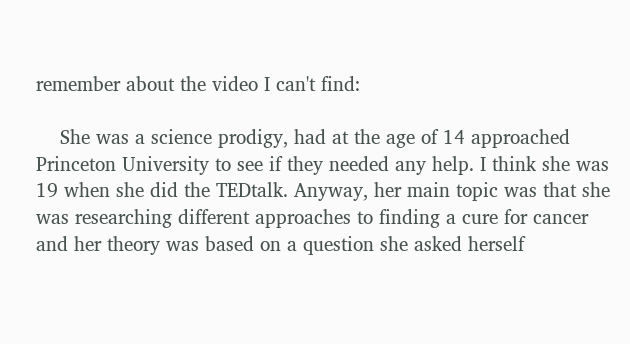remember about the video I can't find:

    She was a science prodigy, had at the age of 14 approached Princeton University to see if they needed any help. I think she was 19 when she did the TEDtalk. Anyway, her main topic was that she was researching different approaches to finding a cure for cancer and her theory was based on a question she asked herself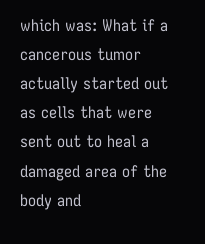which was: What if a cancerous tumor actually started out as cells that were sent out to heal a damaged area of the body and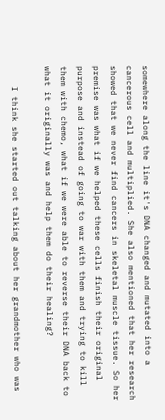somewhere along the line it's DNA changed and mutated into a cancerous cell and multiplied. She also mentioned that her research showed that we never find cancers in skeletal muscle tissue. So her premise was what if we helped these cells finish their original purpose and instead of going to war with them and trying to kill them with chemo, what if we were able to reverse their DNA back to what it originally was and help them do their healing?

    I think she started out talking about her grandmother who was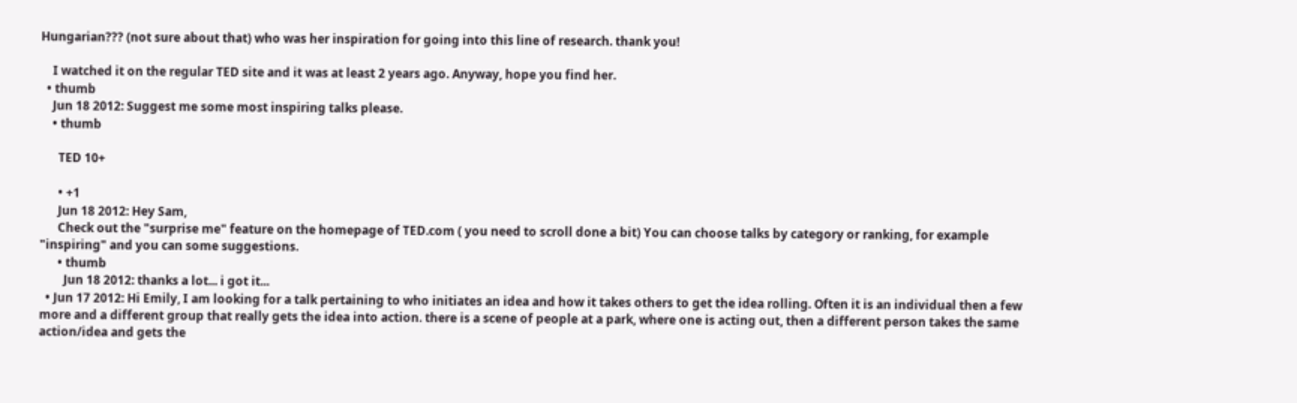Hungarian??? (not sure about that) who was her inspiration for going into this line of research. thank you!

    I watched it on the regular TED site and it was at least 2 years ago. Anyway, hope you find her.
  • thumb
    Jun 18 2012: Suggest me some most inspiring talks please.
    • thumb

      TED 10+

      • +1
      Jun 18 2012: Hey Sam,
      Check out the "surprise me" feature on the homepage of TED.com ( you need to scroll done a bit) You can choose talks by category or ranking, for example "inspiring" and you can some suggestions.
      • thumb
        Jun 18 2012: thanks a lot... i got it...
  • Jun 17 2012: Hi Emily, I am looking for a talk pertaining to who initiates an idea and how it takes others to get the idea rolling. Often it is an individual then a few more and a different group that really gets the idea into action. there is a scene of people at a park, where one is acting out, then a different person takes the same action/idea and gets the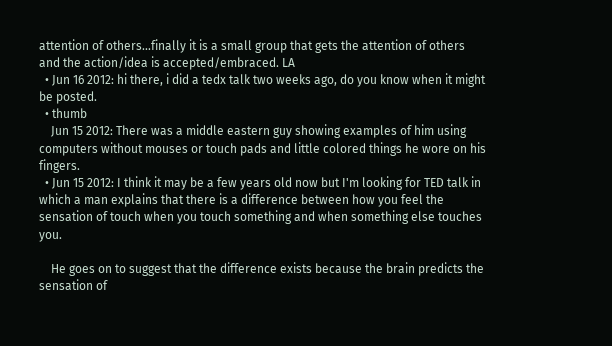attention of others...finally it is a small group that gets the attention of others and the action/idea is accepted/embraced. LA
  • Jun 16 2012: hi there, i did a tedx talk two weeks ago, do you know when it might be posted.
  • thumb
    Jun 15 2012: There was a middle eastern guy showing examples of him using computers without mouses or touch pads and little colored things he wore on his fingers.
  • Jun 15 2012: I think it may be a few years old now but I'm looking for TED talk in which a man explains that there is a difference between how you feel the sensation of touch when you touch something and when something else touches you.

    He goes on to suggest that the difference exists because the brain predicts the sensation of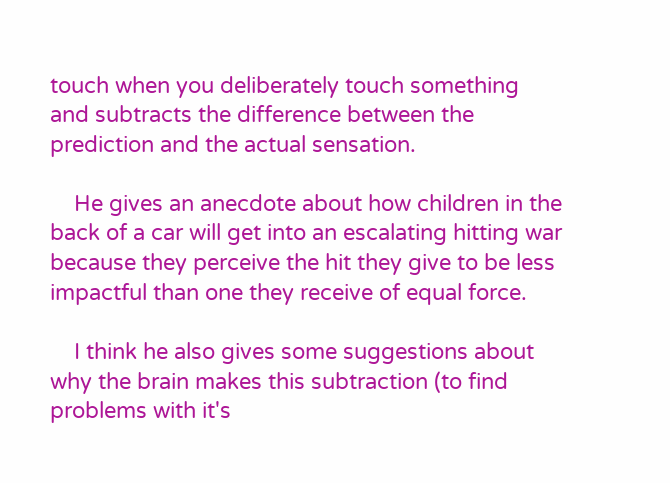touch when you deliberately touch something and subtracts the difference between the prediction and the actual sensation.

    He gives an anecdote about how children in the back of a car will get into an escalating hitting war because they perceive the hit they give to be less impactful than one they receive of equal force.

    I think he also gives some suggestions about why the brain makes this subtraction (to find problems with it's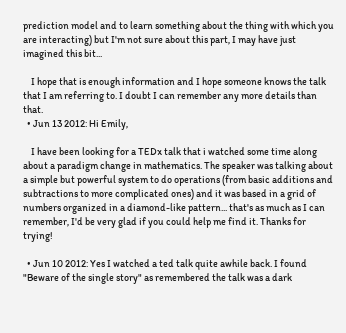prediction model and to learn something about the thing with which you are interacting) but I'm not sure about this part, I may have just imagined this bit...

    I hope that is enough information and I hope someone knows the talk that I am referring to. I doubt I can remember any more details than that.
  • Jun 13 2012: Hi Emily,

    I have been looking for a TEDx talk that i watched some time along about a paradigm change in mathematics. The speaker was talking about a simple but powerful system to do operations (from basic additions and subtractions to more complicated ones) and it was based in a grid of numbers organized in a diamond-like pattern... that's as much as I can remember, I'd be very glad if you could help me find it. Thanks for trying!

  • Jun 10 2012: Yes I watched a ted talk quite awhile back. I found "Beware of the single story" as remembered the talk was a dark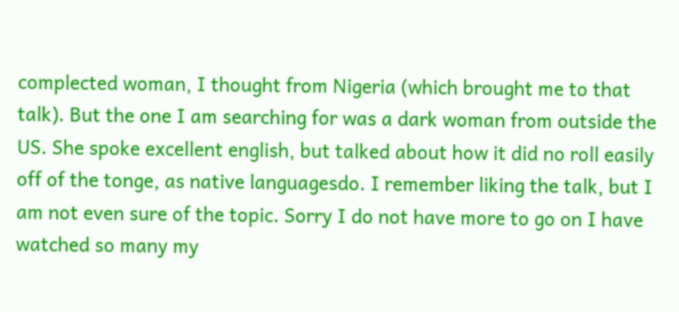complected woman, I thought from Nigeria (which brought me to that talk). But the one I am searching for was a dark woman from outside the US. She spoke excellent english, but talked about how it did no roll easily off of the tonge, as native languagesdo. I remember liking the talk, but I am not even sure of the topic. Sorry I do not have more to go on I have watched so many my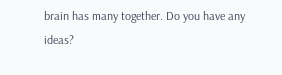brain has many together. Do you have any ideas?